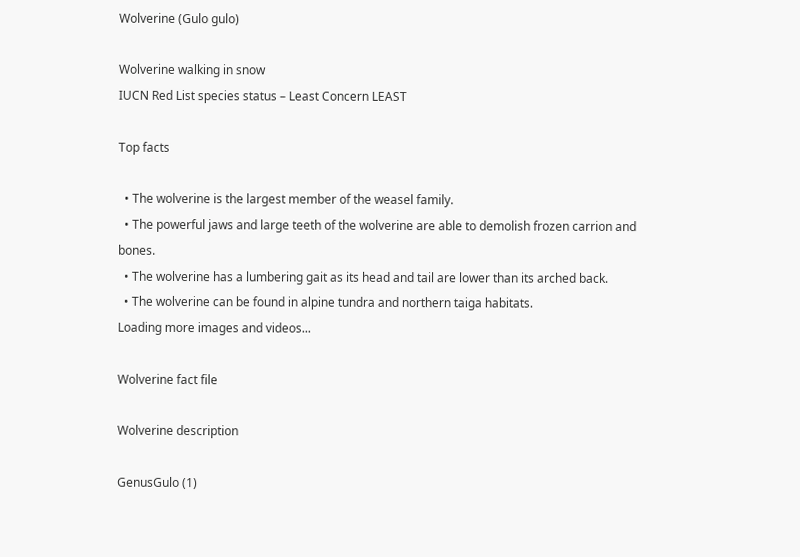Wolverine (Gulo gulo)

Wolverine walking in snow
IUCN Red List species status – Least Concern LEAST

Top facts

  • The wolverine is the largest member of the weasel family.
  • The powerful jaws and large teeth of the wolverine are able to demolish frozen carrion and bones.
  • The wolverine has a lumbering gait as its head and tail are lower than its arched back.
  • The wolverine can be found in alpine tundra and northern taiga habitats.
Loading more images and videos...

Wolverine fact file

Wolverine description

GenusGulo (1)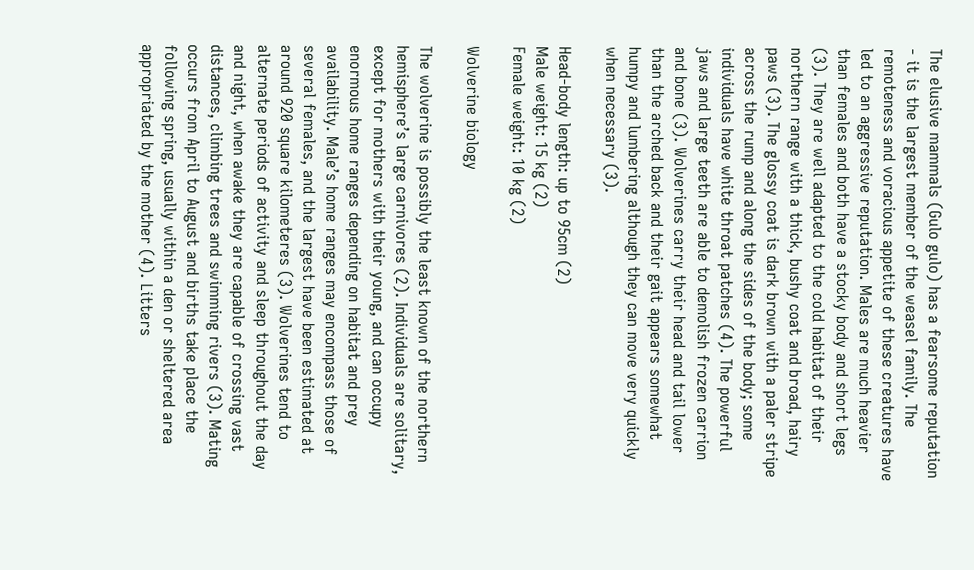The elusive mammals (Gulo gulo) has a fearsome reputation - it is the largest member of the weasel family. The remoteness and voracious appetite of these creatures have led to an aggressive reputation. Males are much heavier than females and both have a stocky body and short legs (3). They are well adapted to the cold habitat of their northern range with a thick, bushy coat and broad, hairy paws (3). The glossy coat is dark brown with a paler stripe across the rump and along the sides of the body; some individuals have white throat patches (4). The powerful jaws and large teeth are able to demolish frozen carrion and bone (3). Wolverines carry their head and tail lower than the arched back and their gait appears somewhat humpy and lumbering although they can move very quickly when necessary (3).

Head-body length: up to 95cm (2)
Male weight: 15 kg (2)
Female weight: 10 kg (2)

Wolverine biology

The wolverine is possibly the least known of the northern hemisphere’s large carnivores (2). Individuals are solitary, except for mothers with their young, and can occupy enormous home ranges depending on habitat and prey availability. Male’s home ranges may encompass those of several females, and the largest have been estimated at around 920 square kilometeres (3). Wolverines tend to alternate periods of activity and sleep throughout the day and night, when awake they are capable of crossing vast distances, climbing trees and swimming rivers (3). Mating occurs from April to August and births take place the following spring, usually within a den or sheltered area appropriated by the mother (4). Litters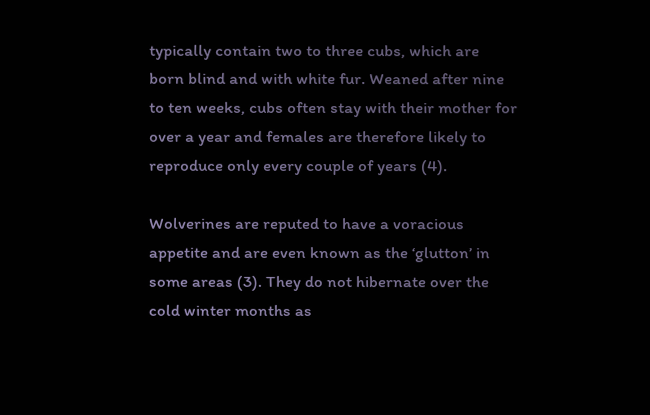typically contain two to three cubs, which are born blind and with white fur. Weaned after nine to ten weeks, cubs often stay with their mother for over a year and females are therefore likely to reproduce only every couple of years (4).

Wolverines are reputed to have a voracious appetite and are even known as the ‘glutton’ in some areas (3). They do not hibernate over the cold winter months as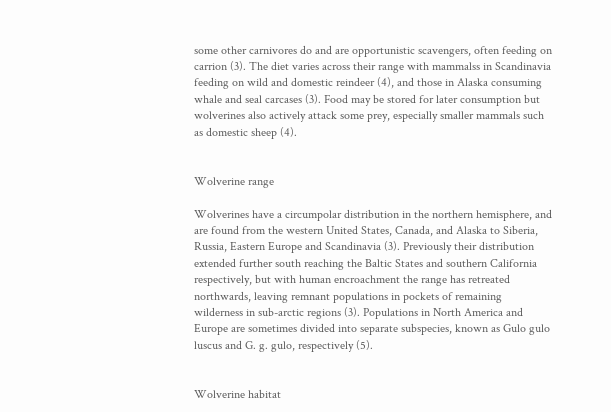some other carnivores do and are opportunistic scavengers, often feeding on carrion (3). The diet varies across their range with mammalss in Scandinavia feeding on wild and domestic reindeer (4), and those in Alaska consuming whale and seal carcases (3). Food may be stored for later consumption but wolverines also actively attack some prey, especially smaller mammals such as domestic sheep (4).


Wolverine range

Wolverines have a circumpolar distribution in the northern hemisphere, and are found from the western United States, Canada, and Alaska to Siberia, Russia, Eastern Europe and Scandinavia (3). Previously their distribution extended further south reaching the Baltic States and southern California respectively, but with human encroachment the range has retreated northwards, leaving remnant populations in pockets of remaining wilderness in sub-arctic regions (3). Populations in North America and Europe are sometimes divided into separate subspecies, known as Gulo gulo luscus and G. g. gulo, respectively (5).


Wolverine habitat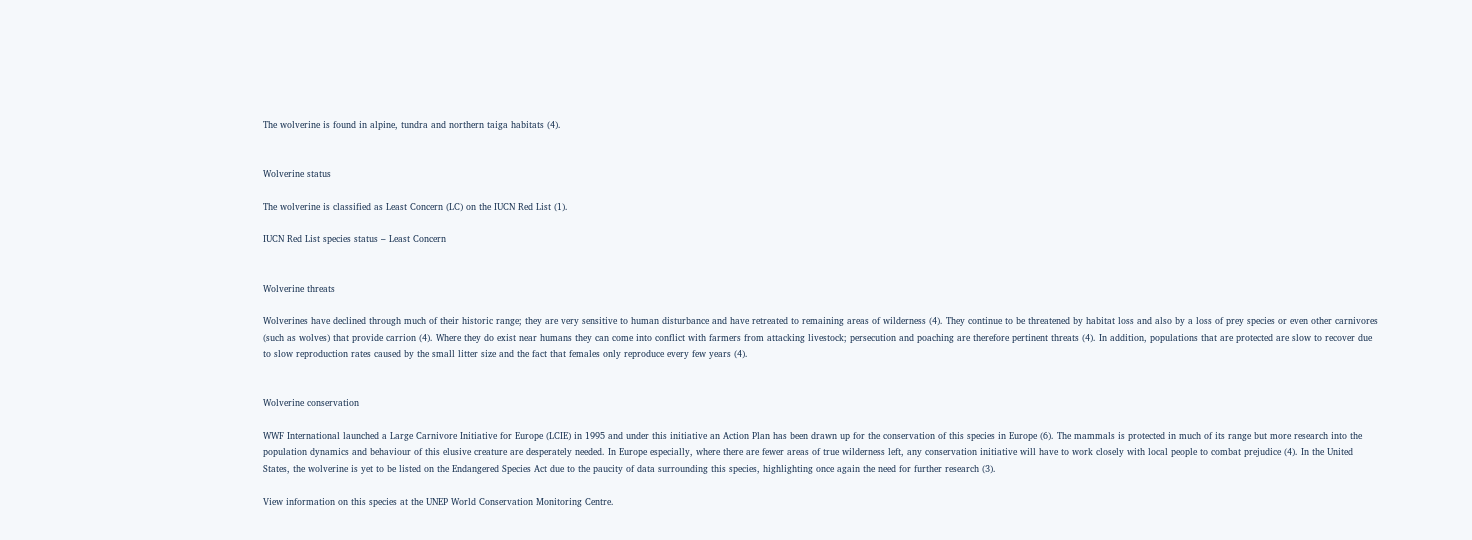The wolverine is found in alpine, tundra and northern taiga habitats (4).


Wolverine status

The wolverine is classified as Least Concern (LC) on the IUCN Red List (1).

IUCN Red List species status – Least Concern


Wolverine threats

Wolverines have declined through much of their historic range; they are very sensitive to human disturbance and have retreated to remaining areas of wilderness (4). They continue to be threatened by habitat loss and also by a loss of prey species or even other carnivores (such as wolves) that provide carrion (4). Where they do exist near humans they can come into conflict with farmers from attacking livestock; persecution and poaching are therefore pertinent threats (4). In addition, populations that are protected are slow to recover due to slow reproduction rates caused by the small litter size and the fact that females only reproduce every few years (4).


Wolverine conservation

WWF International launched a Large Carnivore Initiative for Europe (LCIE) in 1995 and under this initiative an Action Plan has been drawn up for the conservation of this species in Europe (6). The mammals is protected in much of its range but more research into the population dynamics and behaviour of this elusive creature are desperately needed. In Europe especially, where there are fewer areas of true wilderness left, any conservation initiative will have to work closely with local people to combat prejudice (4). In the United States, the wolverine is yet to be listed on the Endangered Species Act due to the paucity of data surrounding this species, highlighting once again the need for further research (3).

View information on this species at the UNEP World Conservation Monitoring Centre.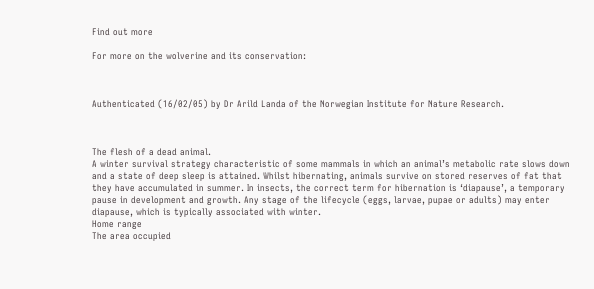Find out more

For more on the wolverine and its conservation:



Authenticated (16/02/05) by Dr Arild Landa of the Norwegian Institute for Nature Research.



The flesh of a dead animal.
A winter survival strategy characteristic of some mammals in which an animal’s metabolic rate slows down and a state of deep sleep is attained. Whilst hibernating, animals survive on stored reserves of fat that they have accumulated in summer. In insects, the correct term for hibernation is ‘diapause’, a temporary pause in development and growth. Any stage of the lifecycle (eggs, larvae, pupae or adults) may enter diapause, which is typically associated with winter.
Home range
The area occupied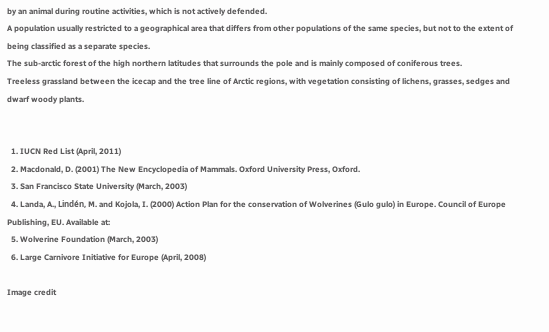by an animal during routine activities, which is not actively defended.
A population usually restricted to a geographical area that differs from other populations of the same species, but not to the extent of being classified as a separate species.
The sub-arctic forest of the high northern latitudes that surrounds the pole and is mainly composed of coniferous trees.
Treeless grassland between the icecap and the tree line of Arctic regions, with vegetation consisting of lichens, grasses, sedges and dwarf woody plants.


  1. IUCN Red List (April, 2011)
  2. Macdonald, D. (2001) The New Encyclopedia of Mammals. Oxford University Press, Oxford.
  3. San Francisco State University (March, 2003)
  4. Landa, A., Lindén, M. and Kojola, I. (2000) Action Plan for the conservation of Wolverines (Gulo gulo) in Europe. Council of Europe Publishing, EU. Available at:
  5. Wolverine Foundation (March, 2003)
  6. Large Carnivore Initiative for Europe (April, 2008)

Image credit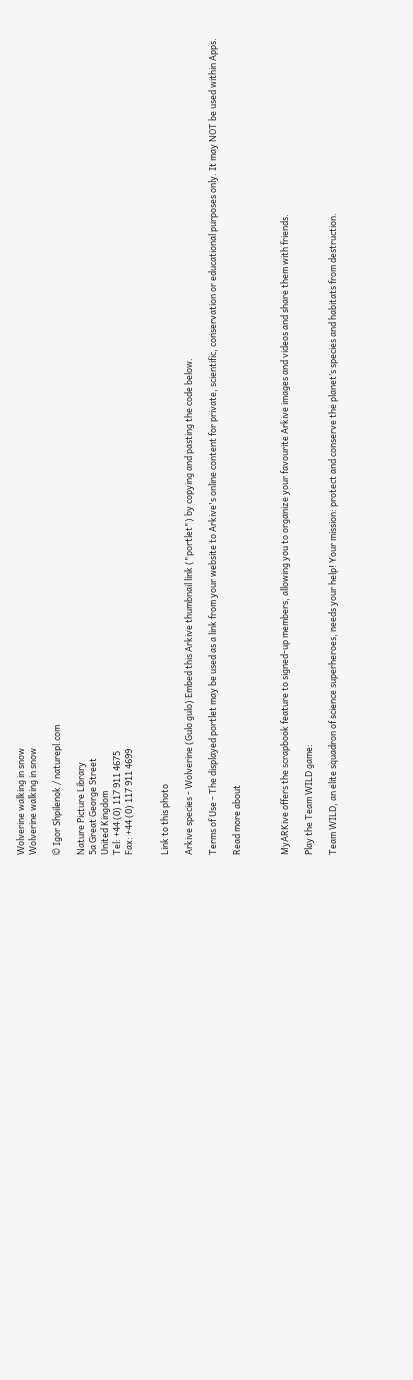Wolverine walking in snow
Wolverine walking in snow

© Igor Shpilenok / naturepl.com

Nature Picture Library
5a Great George Street
United Kingdom
Tel: +44 (0) 117 911 4675
Fax: +44 (0) 117 911 4699


Link to this photo

Arkive species - Wolverine (Gulo gulo) Embed this Arkive thumbnail link ("portlet") by copying and pasting the code below.

Terms of Use - The displayed portlet may be used as a link from your website to Arkive's online content for private, scientific, conservation or educational purposes only. It may NOT be used within Apps.

Read more about



MyARKive offers the scrapbook feature to signed-up members, allowing you to organize your favourite Arkive images and videos and share them with friends.

Play the Team WILD game:

Team WILD, an elite squadron of science superheroes, needs your help! Your mission: protect and conserve the planet’s species and habitats from destruction.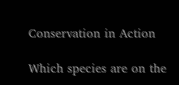Conservation in Action

Which species are on the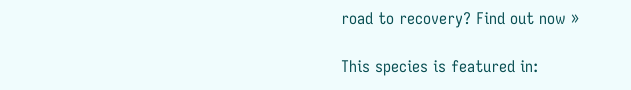road to recovery? Find out now »

This species is featured in: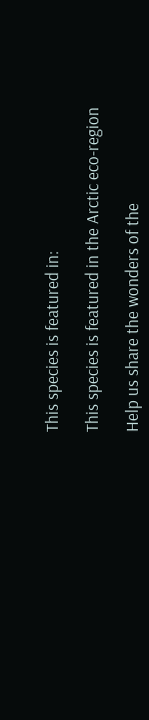This species is featured in:

This species is featured in the Arctic eco-region

Help us share the wonders of the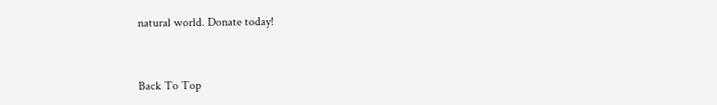natural world. Donate today!


Back To Top